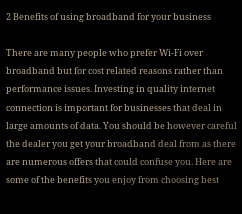2 Benefits of using broadband for your business

There are many people who prefer Wi-Fi over broadband but for cost related reasons rather than performance issues. Investing in quality internet connection is important for businesses that deal in large amounts of data. You should be however careful the dealer you get your broadband deal from as there are numerous offers that could confuse you. Here are some of the benefits you enjoy from choosing best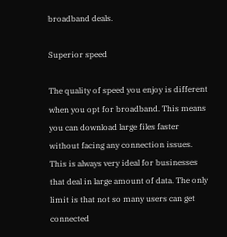broadband deals.

Superior speed

The quality of speed you enjoy is different when you opt for broadband. This means you can download large files faster without facing any connection issues. This is always very ideal for businesses that deal in large amount of data. The only limit is that not so many users can get connected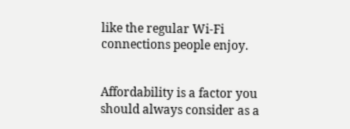like the regular Wi-Fi connections people enjoy.


Affordability is a factor you should always consider as a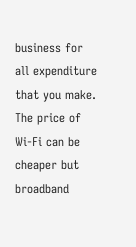business for all expenditure that you make. The price of Wi-Fi can be cheaper but broadband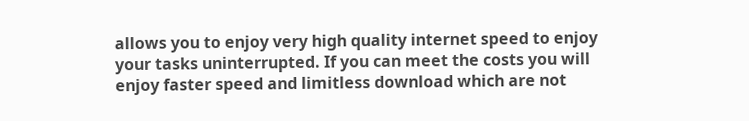allows you to enjoy very high quality internet speed to enjoy your tasks uninterrupted. If you can meet the costs you will enjoy faster speed and limitless download which are not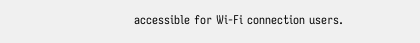accessible for Wi-Fi connection users.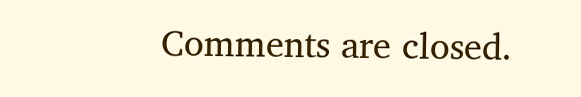Comments are closed.